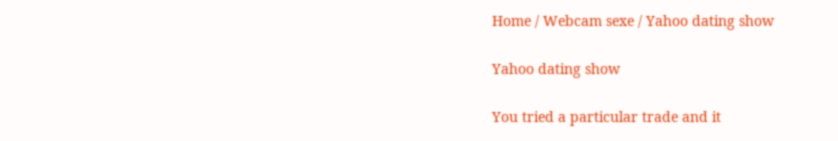Home / Webcam sexe / Yahoo dating show

Yahoo dating show

You tried a particular trade and it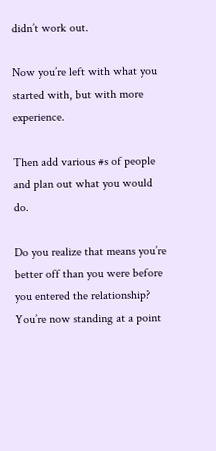didn’t work out.

Now you’re left with what you started with, but with more experience.

Then add various #s of people and plan out what you would do.

Do you realize that means you’re better off than you were before you entered the relationship? You’re now standing at a point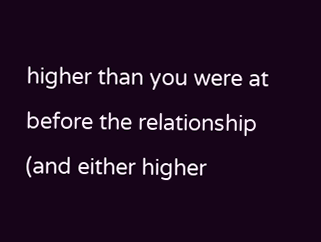higher than you were at before the relationship (and either higher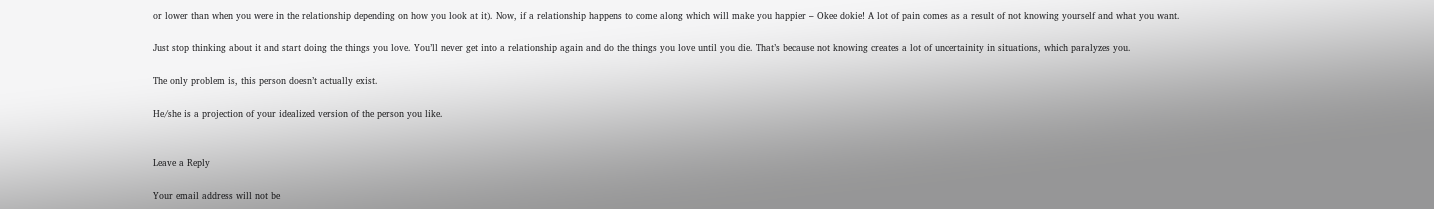or lower than when you were in the relationship depending on how you look at it). Now, if a relationship happens to come along which will make you happier – Okee dokie! A lot of pain comes as a result of not knowing yourself and what you want.

Just stop thinking about it and start doing the things you love. You’ll never get into a relationship again and do the things you love until you die. That’s because not knowing creates a lot of uncertainity in situations, which paralyzes you.

The only problem is, this person doesn’t actually exist.

He/she is a projection of your idealized version of the person you like.


Leave a Reply

Your email address will not be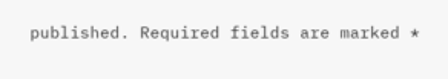published. Required fields are marked *